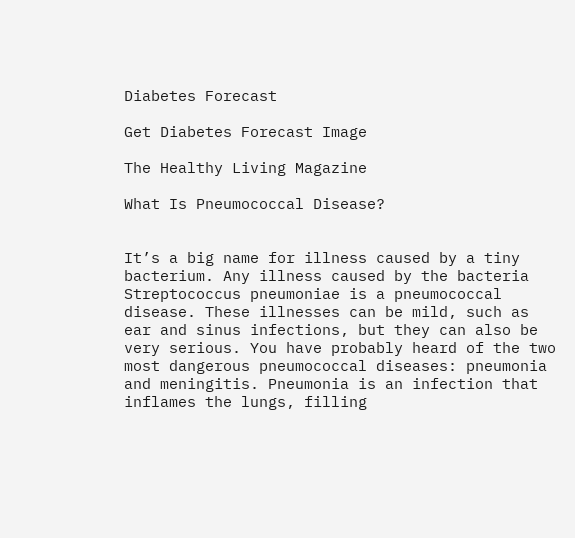Diabetes Forecast

Get Diabetes Forecast Image

The Healthy Living Magazine

What Is Pneumococcal Disease?


It’s a big name for illness caused by a tiny bacterium. Any illness caused by the bacteria Streptococcus pneumoniae is a pneumococcal disease. These illnesses can be mild, such as ear and sinus infections, but they can also be very serious. You have probably heard of the two most dangerous pneumococcal diseases: pneumonia and meningitis. Pneumonia is an infection that inflames the lungs, filling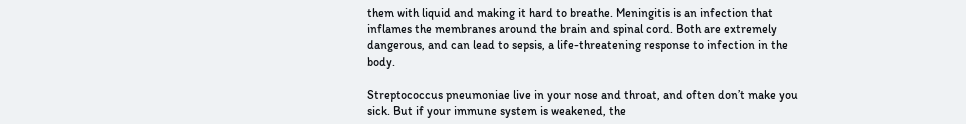them with liquid and making it hard to breathe. Meningitis is an infection that inflames the membranes around the brain and spinal cord. Both are extremely dangerous, and can lead to sepsis, a life-threatening response to infection in the body.

Streptococcus pneumoniae live in your nose and throat, and often don’t make you sick. But if your immune system is weakened, the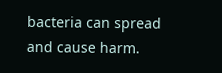bacteria can spread and cause harm.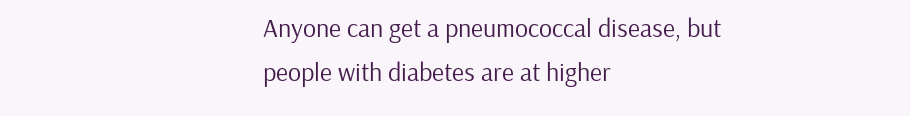Anyone can get a pneumococcal disease, but people with diabetes are at higher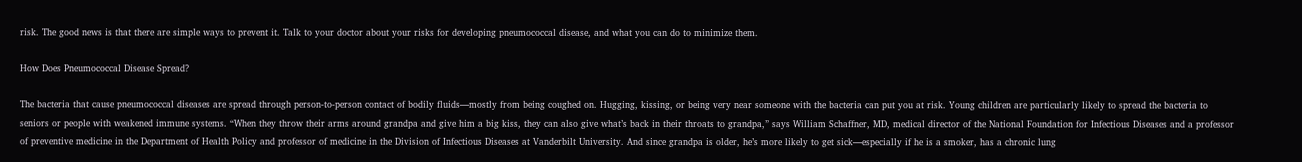risk. The good news is that there are simple ways to prevent it. Talk to your doctor about your risks for developing pneumococcal disease, and what you can do to minimize them.

How Does Pneumococcal Disease Spread?

The bacteria that cause pneumococcal diseases are spread through person-to-person contact of bodily fluids—mostly from being coughed on. Hugging, kissing, or being very near someone with the bacteria can put you at risk. Young children are particularly likely to spread the bacteria to seniors or people with weakened immune systems. “When they throw their arms around grandpa and give him a big kiss, they can also give what’s back in their throats to grandpa,” says William Schaffner, MD, medical director of the National Foundation for Infectious Diseases and a professor of preventive medicine in the Department of Health Policy and professor of medicine in the Division of Infectious Diseases at Vanderbilt University. And since grandpa is older, he’s more likely to get sick—especially if he is a smoker, has a chronic lung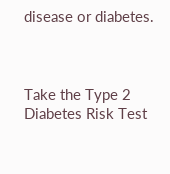disease or diabetes.



Take the Type 2
Diabetes Risk Test